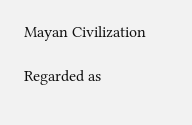Mayan Civilization

Regarded as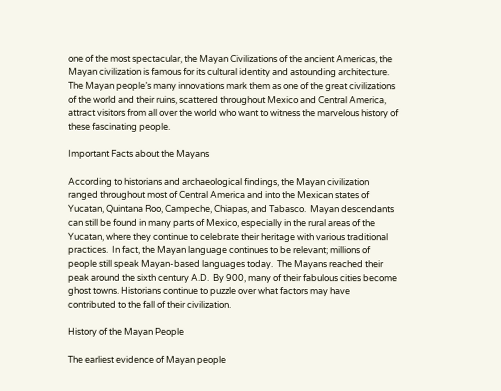one of the most spectacular, the Mayan Civilizations of the ancient Americas, the Mayan civilization is famous for its cultural identity and astounding architecture.  The Mayan people’s many innovations mark them as one of the great civilizations of the world and their ruins, scattered throughout Mexico and Central America, attract visitors from all over the world who want to witness the marvelous history of these fascinating people.

Important Facts about the Mayans

According to historians and archaeological findings, the Mayan civilization ranged throughout most of Central America and into the Mexican states of Yucatan, Quintana Roo, Campeche, Chiapas, and Tabasco.  Mayan descendants can still be found in many parts of Mexico, especially in the rural areas of the Yucatan, where they continue to celebrate their heritage with various traditional practices.  In fact, the Mayan language continues to be relevant; millions of people still speak Mayan-based languages today.  The Mayans reached their peak around the sixth century A.D.  By 900, many of their fabulous cities become ghost towns. Historians continue to puzzle over what factors may have contributed to the fall of their civilization.

History of the Mayan People

The earliest evidence of Mayan people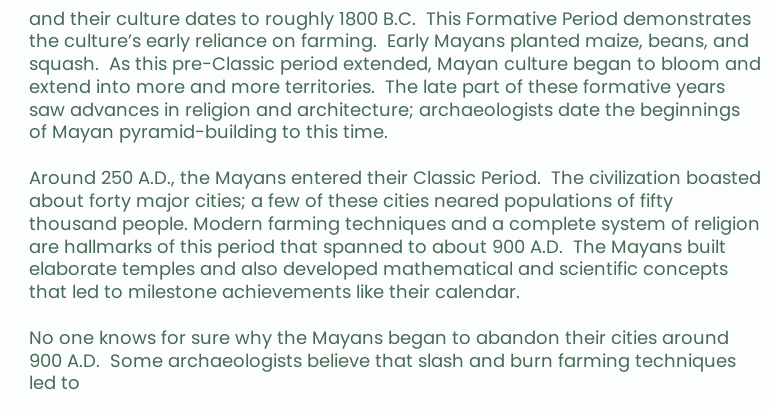and their culture dates to roughly 1800 B.C.  This Formative Period demonstrates the culture’s early reliance on farming.  Early Mayans planted maize, beans, and squash.  As this pre-Classic period extended, Mayan culture began to bloom and extend into more and more territories.  The late part of these formative years saw advances in religion and architecture; archaeologists date the beginnings of Mayan pyramid-building to this time.

Around 250 A.D., the Mayans entered their Classic Period.  The civilization boasted about forty major cities; a few of these cities neared populations of fifty thousand people. Modern farming techniques and a complete system of religion are hallmarks of this period that spanned to about 900 A.D.  The Mayans built elaborate temples and also developed mathematical and scientific concepts that led to milestone achievements like their calendar.

No one knows for sure why the Mayans began to abandon their cities around 900 A.D.  Some archaeologists believe that slash and burn farming techniques led to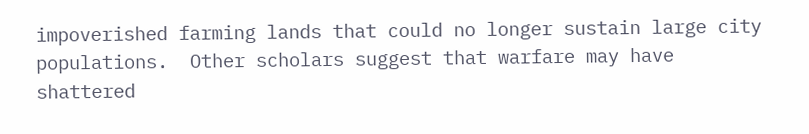impoverished farming lands that could no longer sustain large city populations.  Other scholars suggest that warfare may have shattered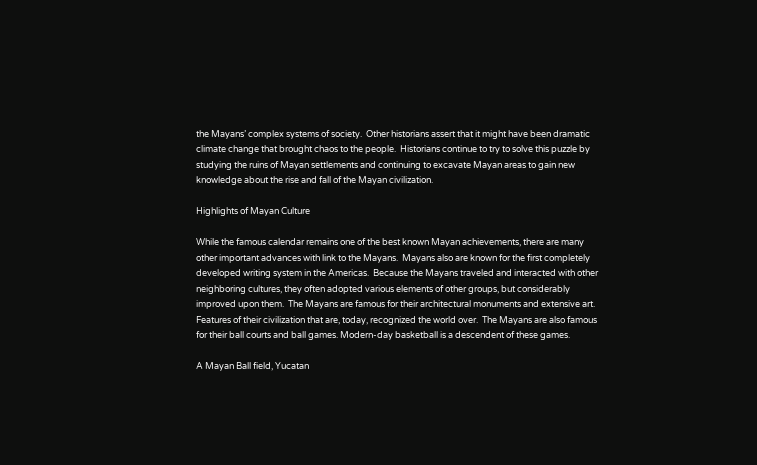the Mayans’ complex systems of society.  Other historians assert that it might have been dramatic climate change that brought chaos to the people.  Historians continue to try to solve this puzzle by studying the ruins of Mayan settlements and continuing to excavate Mayan areas to gain new knowledge about the rise and fall of the Mayan civilization.

Highlights of Mayan Culture

While the famous calendar remains one of the best known Mayan achievements, there are many other important advances with link to the Mayans.  Mayans also are known for the first completely developed writing system in the Americas.  Because the Mayans traveled and interacted with other neighboring cultures, they often adopted various elements of other groups, but considerably improved upon them.  The Mayans are famous for their architectural monuments and extensive art. Features of their civilization that are, today, recognized the world over.  The Mayans are also famous for their ball courts and ball games. Modern-day basketball is a descendent of these games.

A Mayan Ball field, Yucatan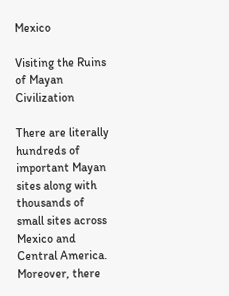Mexico

Visiting the Ruins of Mayan Civilization

There are literally hundreds of important Mayan sites along with thousands of small sites across Mexico and Central America.  Moreover, there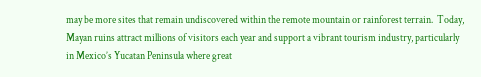may be more sites that remain undiscovered within the remote mountain or rainforest terrain.  Today, Mayan ruins attract millions of visitors each year and support a vibrant tourism industry, particularly in Mexico’s Yucatan Peninsula where great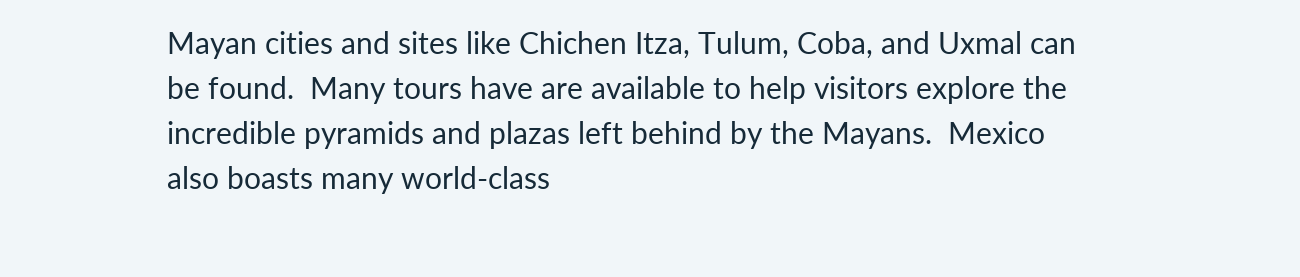Mayan cities and sites like Chichen Itza, Tulum, Coba, and Uxmal can be found.  Many tours have are available to help visitors explore the incredible pyramids and plazas left behind by the Mayans.  Mexico also boasts many world-class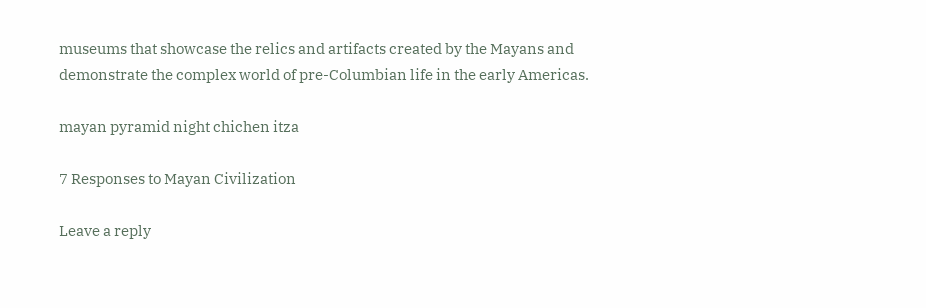museums that showcase the relics and artifacts created by the Mayans and demonstrate the complex world of pre-Columbian life in the early Americas.

mayan pyramid night chichen itza

7 Responses to Mayan Civilization

Leave a reply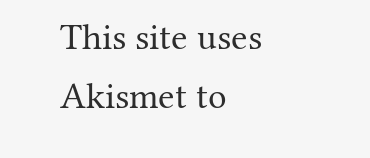This site uses Akismet to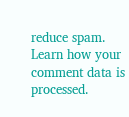reduce spam. Learn how your comment data is processed.